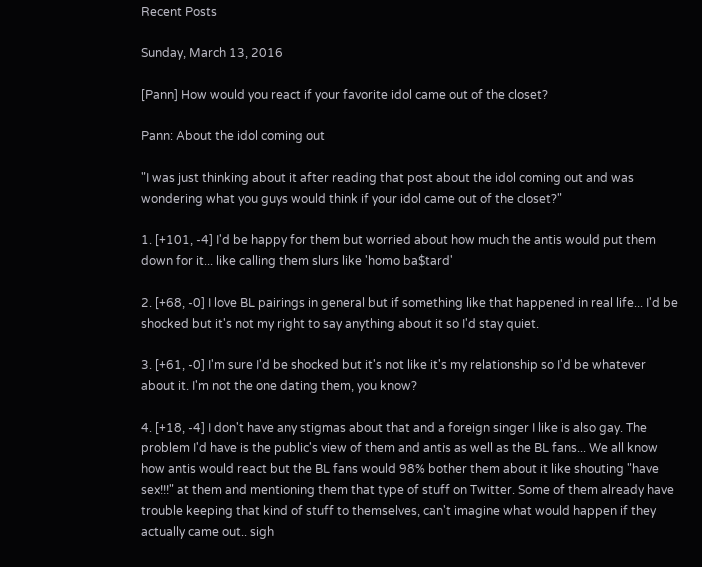Recent Posts

Sunday, March 13, 2016

[Pann] How would you react if your favorite idol came out of the closet?

Pann: About the idol coming out

"I was just thinking about it after reading that post about the idol coming out and was wondering what you guys would think if your idol came out of the closet?"

1. [+101, -4] I'd be happy for them but worried about how much the antis would put them down for it... like calling them slurs like 'homo ba$tard'

2. [+68, -0] I love BL pairings in general but if something like that happened in real life... I'd be shocked but it's not my right to say anything about it so I'd stay quiet.

3. [+61, -0] I'm sure I'd be shocked but it's not like it's my relationship so I'd be whatever about it. I'm not the one dating them, you know?

4. [+18, -4] I don't have any stigmas about that and a foreign singer I like is also gay. The problem I'd have is the public's view of them and antis as well as the BL fans... We all know how antis would react but the BL fans would 98% bother them about it like shouting "have sex!!!" at them and mentioning them that type of stuff on Twitter. Some of them already have trouble keeping that kind of stuff to themselves, can't imagine what would happen if they actually came out.. sigh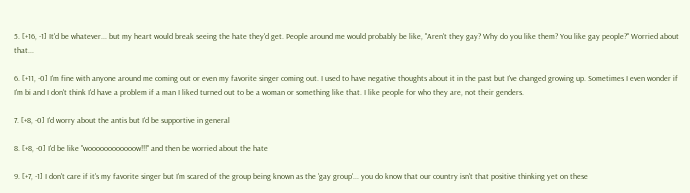5. [+16, -1] It'd be whatever... but my heart would break seeing the hate they'd get. People around me would probably be like, "Aren't they gay? Why do you like them? You like gay people?" Worried about that...

6. [+11, -0] I'm fine with anyone around me coming out or even my favorite singer coming out. I used to have negative thoughts about it in the past but I've changed growing up. Sometimes I even wonder if I'm bi and I don't think I'd have a problem if a man I liked turned out to be a woman or something like that. I like people for who they are, not their genders.

7. [+8, -0] I'd worry about the antis but I'd be supportive in general

8. [+8, -0] I'd be like "woooooooooooow!!!" and then be worried about the hate

9. [+7, -1] I don't care if it's my favorite singer but I'm scared of the group being known as the 'gay group'... you do know that our country isn't that positive thinking yet on these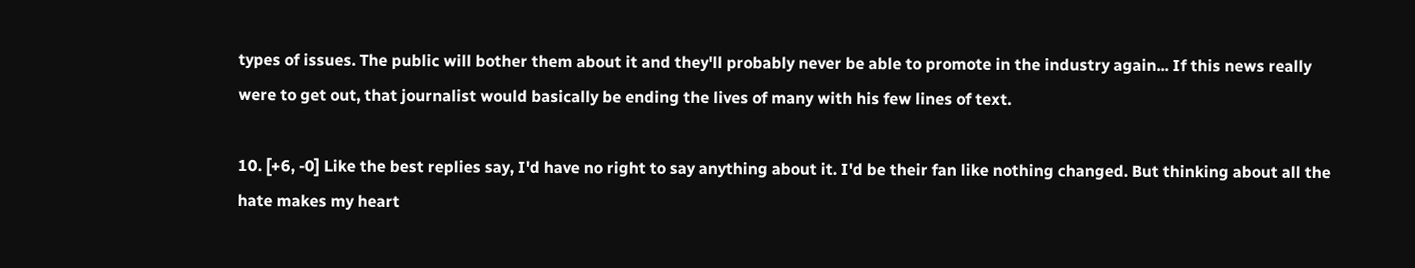types of issues. The public will bother them about it and they'll probably never be able to promote in the industry again... If this news really were to get out, that journalist would basically be ending the lives of many with his few lines of text.

10. [+6, -0] Like the best replies say, I'd have no right to say anything about it. I'd be their fan like nothing changed. But thinking about all the hate makes my heart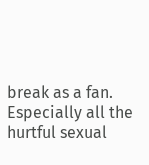break as a fan. Especially all the hurtful sexual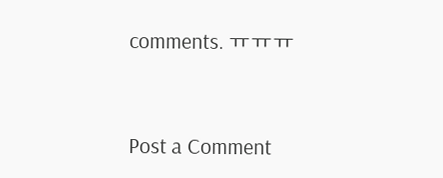comments. ㅠㅠㅠ



Post a Comment